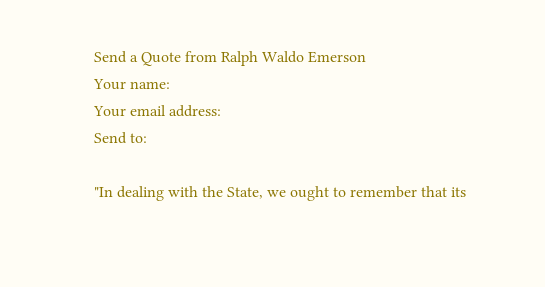Send a Quote from Ralph Waldo Emerson
Your name:
Your email address:
Send to:

"In dealing with the State, we ought to remember that its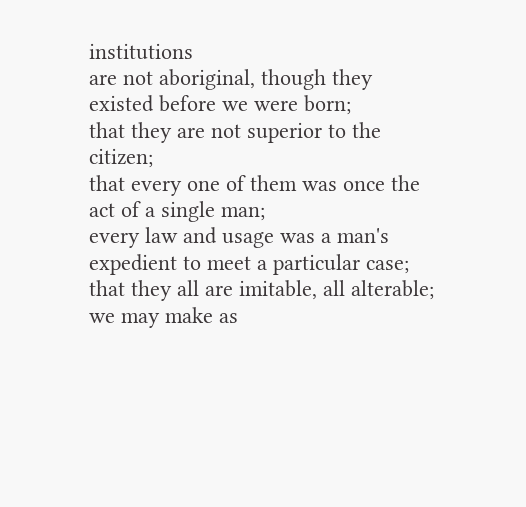institutions
are not aboriginal, though they existed before we were born;
that they are not superior to the citizen;
that every one of them was once the act of a single man;
every law and usage was a man's expedient to meet a particular case;
that they all are imitable, all alterable;
we may make as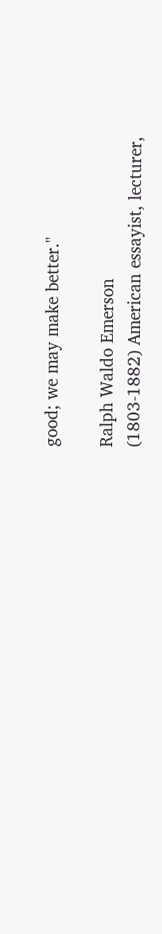good; we may make better."

Ralph Waldo Emerson
(1803-1882) American essayist, lecturer,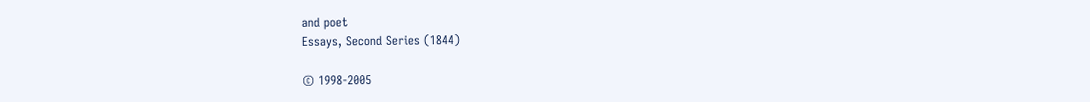and poet
Essays, Second Series (1844)

© 1998-2005